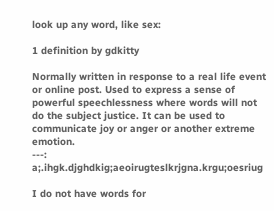look up any word, like sex:

1 definition by gdkitty

Normally written in response to a real life event or online post. Used to express a sense of powerful speechlessness where words will not do the subject justice. It can be used to communicate joy or anger or another extreme emotion.
---: a;.ihgk.djghdkig;aeoirugteslkrjgna.krgu;oesriug

I do not have words for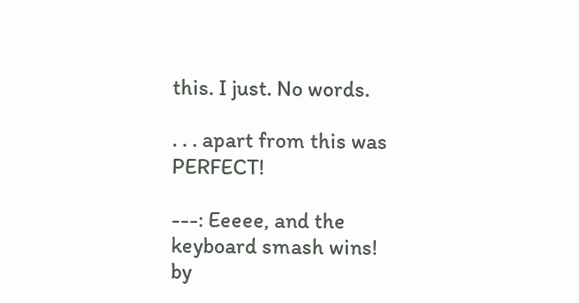this. I just. No words.

. . . apart from this was PERFECT!

---: Eeeee, and the keyboard smash wins!
by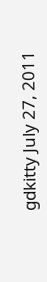gdkitty July 27, 2011